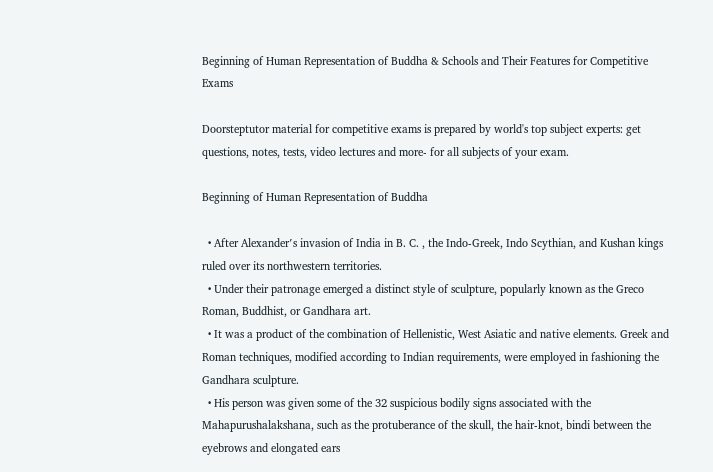Beginning of Human Representation of Buddha & Schools and Their Features for Competitive Exams

Doorsteptutor material for competitive exams is prepared by world's top subject experts: get questions, notes, tests, video lectures and more- for all subjects of your exam.

Beginning of Human Representation of Buddha

  • After Alexander՚s invasion of India in B. C. , the Indo-Greek, Indo Scythian, and Kushan kings ruled over its northwestern territories.
  • Under their patronage emerged a distinct style of sculpture, popularly known as the Greco Roman, Buddhist, or Gandhara art.
  • It was a product of the combination of Hellenistic, West Asiatic and native elements. Greek and Roman techniques, modified according to Indian requirements, were employed in fashioning the Gandhara sculpture.
  • His person was given some of the 32 suspicious bodily signs associated with the Mahapurushalakshana, such as the protuberance of the skull, the hair-knot, bindi between the eyebrows and elongated ears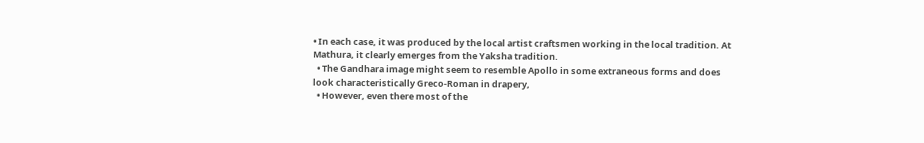• In each case, it was produced by the local artist craftsmen working in the local tradition. At Mathura, it clearly emerges from the Yaksha tradition.
  • The Gandhara image might seem to resemble Apollo in some extraneous forms and does look characteristically Greco-Roman in drapery,
  • However, even there most of the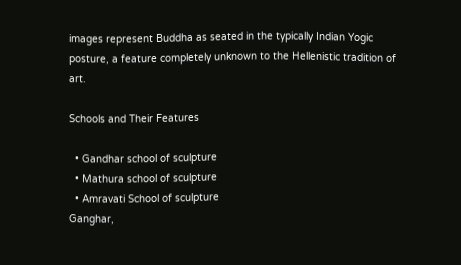images represent Buddha as seated in the typically Indian Yogic posture, a feature completely unknown to the Hellenistic tradition of art.

Schools and Their Features

  • Gandhar school of sculpture
  • Mathura school of sculpture
  • Amravati School of sculpture
Ganghar,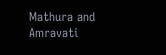Mathura and Amravati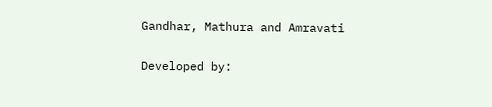Gandhar, Mathura and Amravati

Developed by: